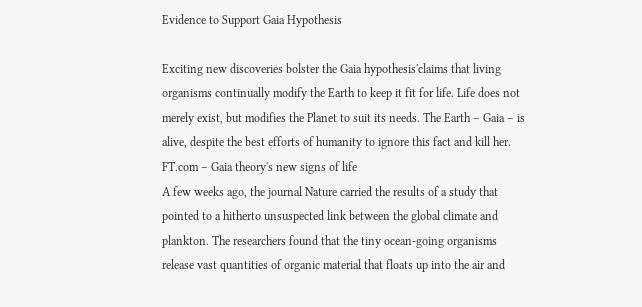Evidence to Support Gaia Hypothesis

Exciting new discoveries bolster the Gaia hypothesis'claims that living organisms continually modify the Earth to keep it fit for life. Life does not merely exist, but modifies the Planet to suit its needs. The Earth – Gaia – is alive, despite the best efforts of humanity to ignore this fact and kill her.
FT.com – Gaia theory's new signs of life
A few weeks ago, the journal Nature carried the results of a study that pointed to a hitherto unsuspected link between the global climate and plankton. The researchers found that the tiny ocean-going organisms release vast quantities of organic material that floats up into the air and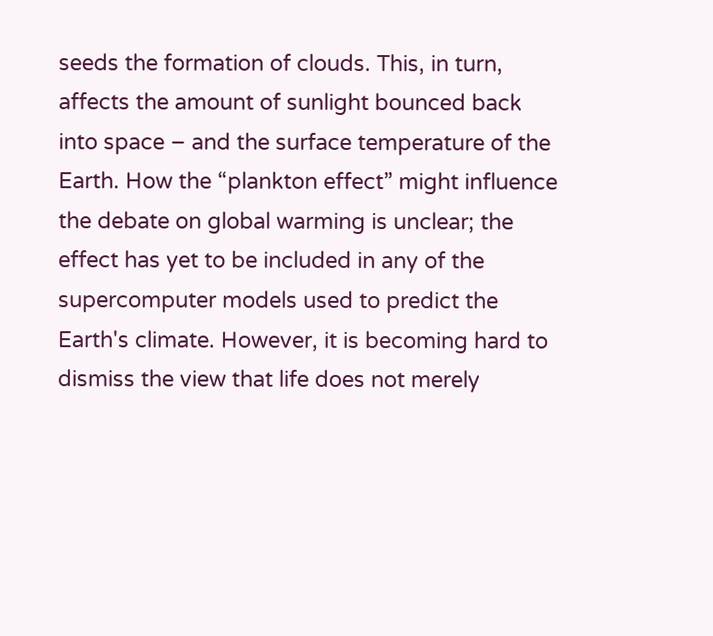seeds the formation of clouds. This, in turn, affects the amount of sunlight bounced back into space – and the surface temperature of the Earth. How the “plankton effect” might influence the debate on global warming is unclear; the effect has yet to be included in any of the supercomputer models used to predict the Earth's climate. However, it is becoming hard to dismiss the view that life does not merely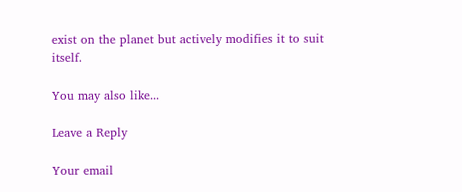exist on the planet but actively modifies it to suit itself.

You may also like...

Leave a Reply

Your email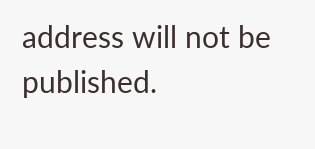address will not be published.